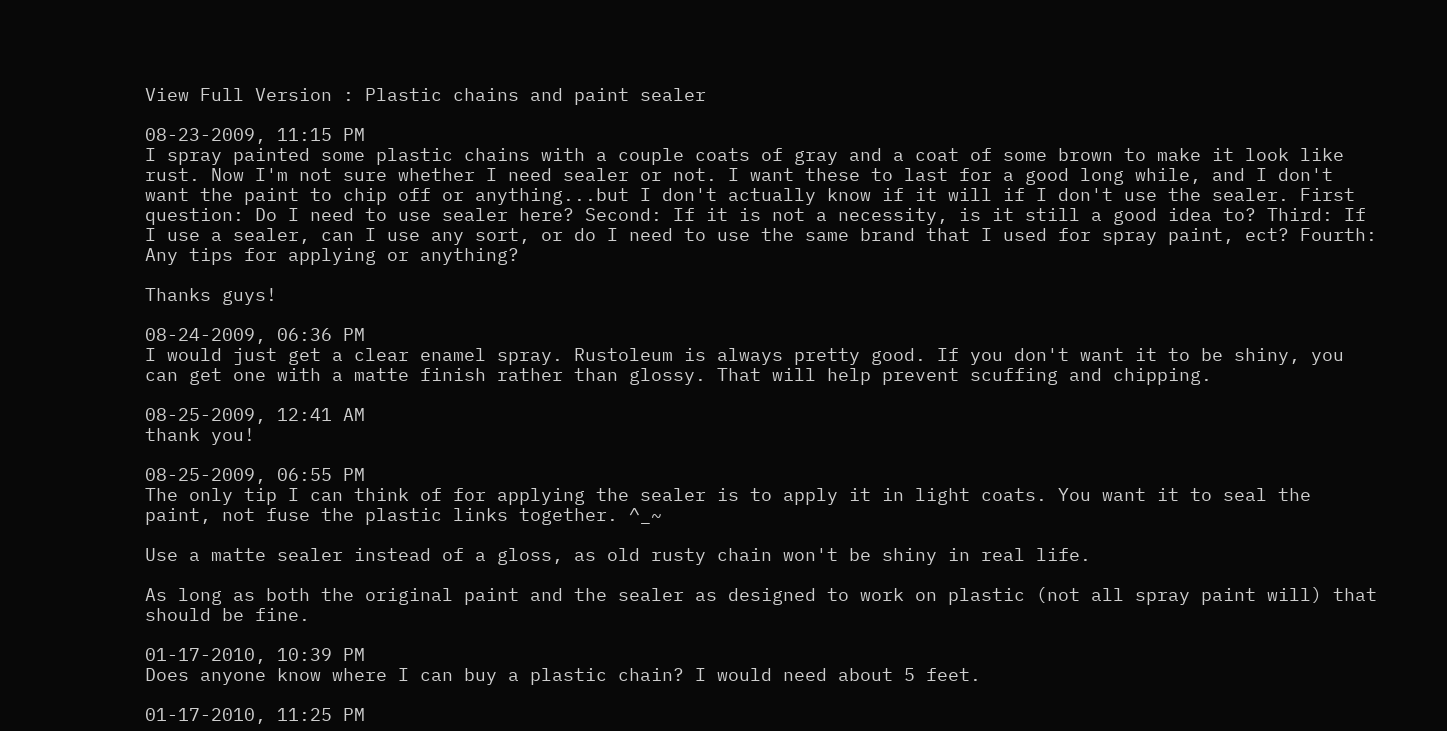View Full Version : Plastic chains and paint sealer

08-23-2009, 11:15 PM
I spray painted some plastic chains with a couple coats of gray and a coat of some brown to make it look like rust. Now I'm not sure whether I need sealer or not. I want these to last for a good long while, and I don't want the paint to chip off or anything...but I don't actually know if it will if I don't use the sealer. First question: Do I need to use sealer here? Second: If it is not a necessity, is it still a good idea to? Third: If I use a sealer, can I use any sort, or do I need to use the same brand that I used for spray paint, ect? Fourth: Any tips for applying or anything?

Thanks guys!

08-24-2009, 06:36 PM
I would just get a clear enamel spray. Rustoleum is always pretty good. If you don't want it to be shiny, you can get one with a matte finish rather than glossy. That will help prevent scuffing and chipping.

08-25-2009, 12:41 AM
thank you!

08-25-2009, 06:55 PM
The only tip I can think of for applying the sealer is to apply it in light coats. You want it to seal the paint, not fuse the plastic links together. ^_~

Use a matte sealer instead of a gloss, as old rusty chain won't be shiny in real life.

As long as both the original paint and the sealer as designed to work on plastic (not all spray paint will) that should be fine.

01-17-2010, 10:39 PM
Does anyone know where I can buy a plastic chain? I would need about 5 feet.

01-17-2010, 11:25 PM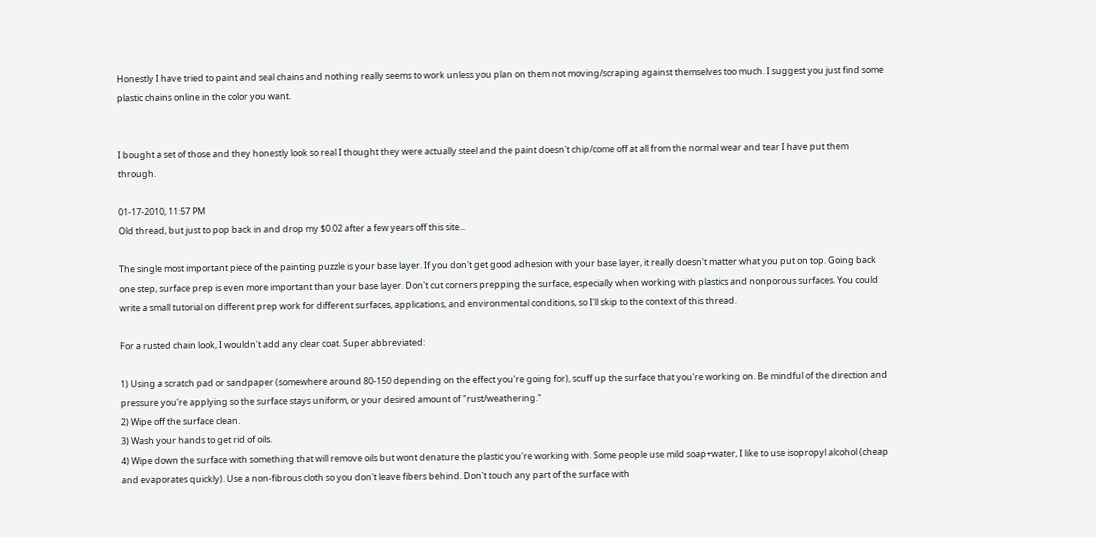Honestly I have tried to paint and seal chains and nothing really seems to work unless you plan on them not moving/scraping against themselves too much. I suggest you just find some plastic chains online in the color you want.


I bought a set of those and they honestly look so real I thought they were actually steel and the paint doesn't chip/come off at all from the normal wear and tear I have put them through.

01-17-2010, 11:57 PM
Old thread, but just to pop back in and drop my $0.02 after a few years off this site...

The single most important piece of the painting puzzle is your base layer. If you don't get good adhesion with your base layer, it really doesn't matter what you put on top. Going back one step, surface prep is even more important than your base layer. Don't cut corners prepping the surface, especially when working with plastics and nonporous surfaces. You could write a small tutorial on different prep work for different surfaces, applications, and environmental conditions, so I'll skip to the context of this thread.

For a rusted chain look, I wouldn't add any clear coat. Super abbreviated:

1) Using a scratch pad or sandpaper (somewhere around 80-150 depending on the effect you're going for), scuff up the surface that you're working on. Be mindful of the direction and pressure you're applying so the surface stays uniform, or your desired amount of "rust/weathering."
2) Wipe off the surface clean.
3) Wash your hands to get rid of oils.
4) Wipe down the surface with something that will remove oils but wont denature the plastic you're working with. Some people use mild soap+water, I like to use isopropyl alcohol (cheap and evaporates quickly). Use a non-fibrous cloth so you don't leave fibers behind. Don't touch any part of the surface with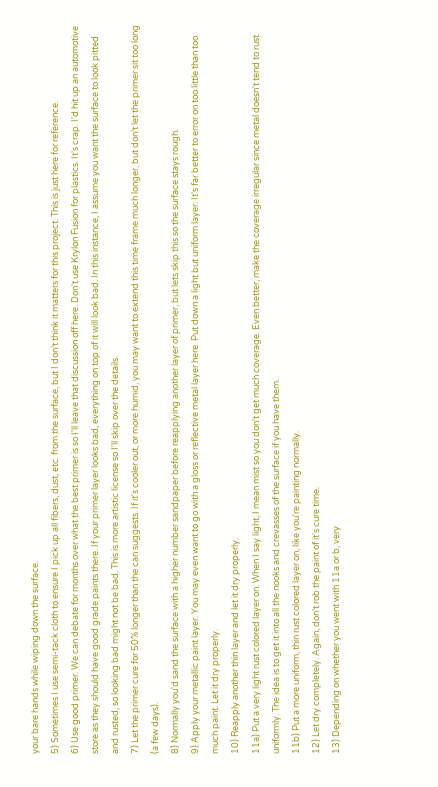your bare hands while wiping down the surface.
5) Sometimes I use semi-tack cloth to ensure I pick up all fibers, dust, etc. from the surface, but I don't think it matters for this project. This is just here for reference.
6) Use good primer. We can debate for months over what the best primer is so I'll leave that discussion off here. Don't use Krylon Fusion for plastics. It's crap. I'd hit up an automotive store as they should have good grade paints there. If your primer layer looks bad, everything on top of it will look bad. In this instance, I assume you want the surface to look pitted and rusted, so looking bad might not be bad. This is more artistic license so I'll skip over the details.
7) Let the primer cure for 50% longer than the can suggests. If it's cooler out, or more humid, you may want to extend this time frame much longer, but don't let the primer sit too long (a few days).
8) Normally you'd sand the surface with a higher number sandpaper before reapplying another layer of primer, but lets skip this so the surface stays rough.
9) Apply your metallic paint layer. You may even want to go with a gloss or reflective metal layer here. Put down a light but uniform layer. It's far better to error on too little than too much paint. Let it dry properly.
10) Reapply another thin layer and let it dry properly.
11a) Put a very light rust colored layer on. When I say light, I mean mist so you don't get much coverage. Even better, make the coverage irregular since metal doesn't tend to rust uniformly. The idea is to get it into all the nooks and crevasses of the surface if you have them.
11b) Put a more uniform, thin rust colored layer on, like you're painting normally.
12) Let dry completely. Again, don't rob the paint of it's cure time.
13) Depending on whether you went with 11a or b, very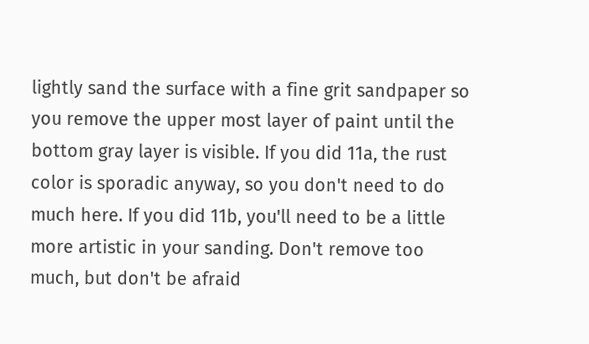lightly sand the surface with a fine grit sandpaper so you remove the upper most layer of paint until the bottom gray layer is visible. If you did 11a, the rust color is sporadic anyway, so you don't need to do much here. If you did 11b, you'll need to be a little more artistic in your sanding. Don't remove too much, but don't be afraid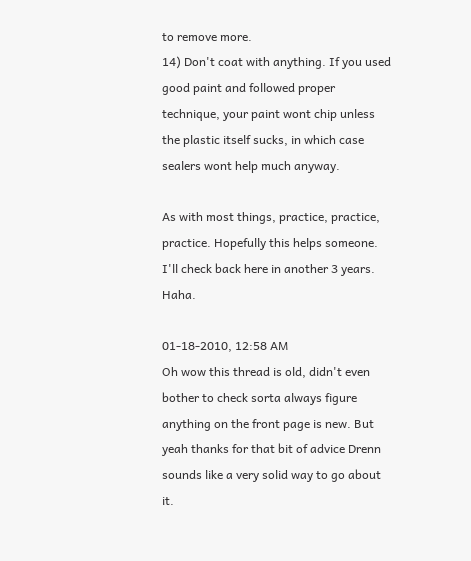to remove more.
14) Don't coat with anything. If you used good paint and followed proper technique, your paint wont chip unless the plastic itself sucks, in which case sealers wont help much anyway.

As with most things, practice, practice, practice. Hopefully this helps someone. I'll check back here in another 3 years. Haha.

01-18-2010, 12:58 AM
Oh wow this thread is old, didn't even bother to check sorta always figure anything on the front page is new. But yeah thanks for that bit of advice Drenn sounds like a very solid way to go about it.